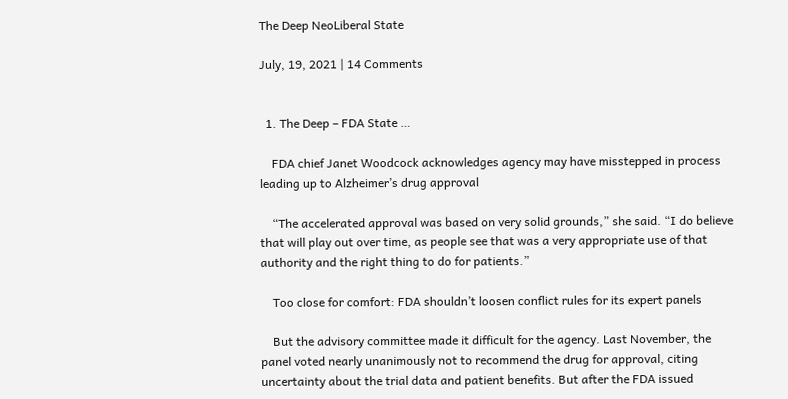The Deep NeoLiberal State

July, 19, 2021 | 14 Comments


  1. The Deep – FDA State …

    FDA chief Janet Woodcock acknowledges agency may have misstepped in process leading up to Alzheimer’s drug approval

    “The accelerated approval was based on very solid grounds,” she said. “I do believe that will play out over time, as people see that was a very appropriate use of that authority and the right thing to do for patients.”

    Too close for comfort: FDA shouldn’t loosen conflict rules for its expert panels

    But the advisory committee made it difficult for the agency. Last November, the panel voted nearly unanimously not to recommend the drug for approval, citing uncertainty about the trial data and patient benefits. But after the FDA issued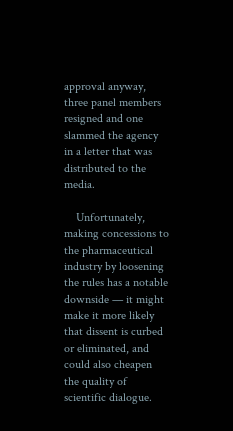approval anyway, three panel members resigned and one slammed the agency in a letter that was distributed to the media.

    Unfortunately, making concessions to the pharmaceutical industry by loosening the rules has a notable downside — it might make it more likely that dissent is curbed or eliminated, and could also cheapen the quality of scientific dialogue.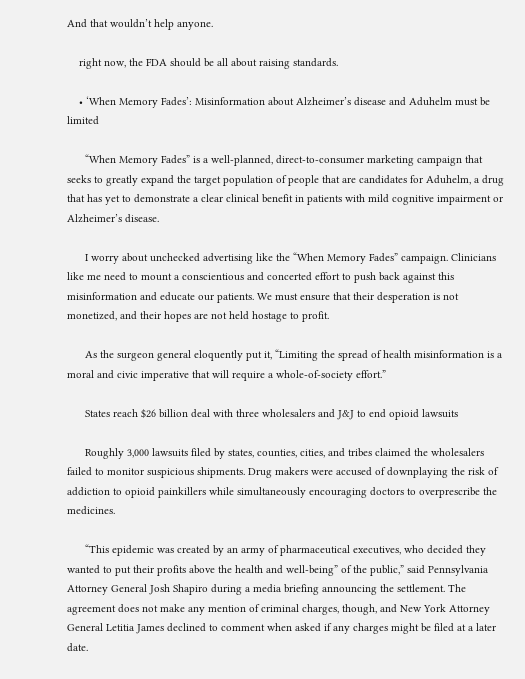And that wouldn’t help anyone.

    right now, the FDA should be all about raising standards.

    • ‘When Memory Fades’: Misinformation about Alzheimer’s disease and Aduhelm must be limited

      “When Memory Fades” is a well-planned, direct-to-consumer marketing campaign that seeks to greatly expand the target population of people that are candidates for Aduhelm, a drug that has yet to demonstrate a clear clinical benefit in patients with mild cognitive impairment or Alzheimer’s disease.

      I worry about unchecked advertising like the “When Memory Fades” campaign. Clinicians like me need to mount a conscientious and concerted effort to push back against this misinformation and educate our patients. We must ensure that their desperation is not monetized, and their hopes are not held hostage to profit.

      As the surgeon general eloquently put it, “Limiting the spread of health misinformation is a moral and civic imperative that will require a whole-of-society effort.”

      States reach $26 billion deal with three wholesalers and J&J to end opioid lawsuits

      Roughly 3,000 lawsuits filed by states, counties, cities, and tribes claimed the wholesalers failed to monitor suspicious shipments. Drug makers were accused of downplaying the risk of addiction to opioid painkillers while simultaneously encouraging doctors to overprescribe the medicines.

      “This epidemic was created by an army of pharmaceutical executives, who decided they wanted to put their profits above the health and well-being” of the public,” said Pennsylvania Attorney General Josh Shapiro during a media briefing announcing the settlement. The agreement does not make any mention of criminal charges, though, and New York Attorney General Letitia James declined to comment when asked if any charges might be filed at a later date.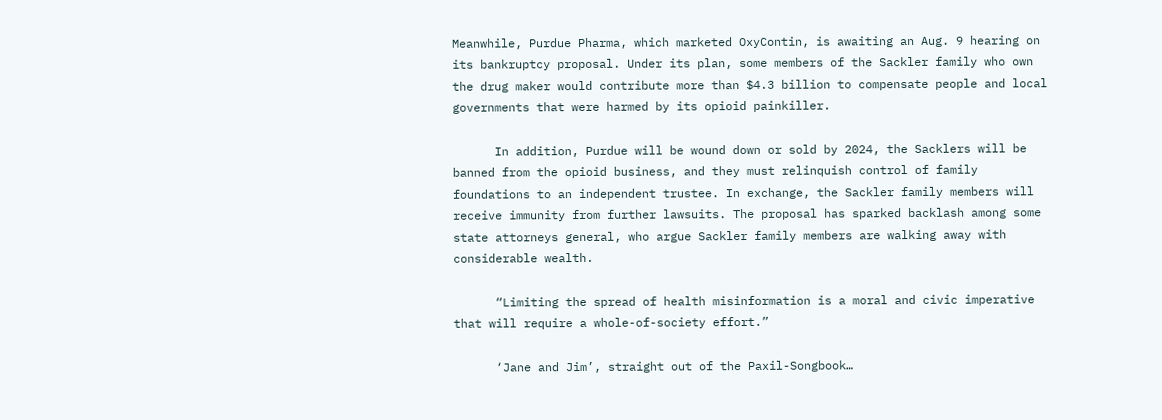Meanwhile, Purdue Pharma, which marketed OxyContin, is awaiting an Aug. 9 hearing on its bankruptcy proposal. Under its plan, some members of the Sackler family who own the drug maker would contribute more than $4.3 billion to compensate people and local governments that were harmed by its opioid painkiller.

      In addition, Purdue will be wound down or sold by 2024, the Sacklers will be banned from the opioid business, and they must relinquish control of family foundations to an independent trustee. In exchange, the Sackler family members will receive immunity from further lawsuits. The proposal has sparked backlash among some state attorneys general, who argue Sackler family members are walking away with considerable wealth.

      “Limiting the spread of health misinformation is a moral and civic imperative that will require a whole-of-society effort.”

      ‘Jane and Jim’, straight out of the Paxil-Songbook…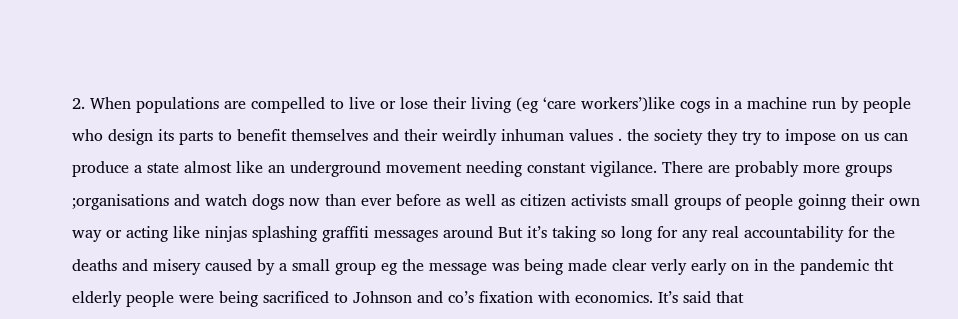2. When populations are compelled to live or lose their living (eg ‘care workers’)like cogs in a machine run by people who design its parts to benefit themselves and their weirdly inhuman values . the society they try to impose on us can produce a state almost like an underground movement needing constant vigilance. There are probably more groups ;organisations and watch dogs now than ever before as well as citizen activists small groups of people goinng their own way or acting like ninjas splashing graffiti messages around But it’s taking so long for any real accountability for the deaths and misery caused by a small group eg the message was being made clear verly early on in the pandemic tht elderly people were being sacrificed to Johnson and co’s fixation with economics. It’s said that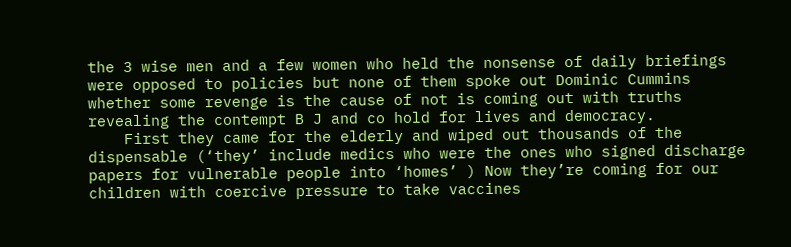the 3 wise men and a few women who held the nonsense of daily briefings were opposed to policies but none of them spoke out Dominic Cummins whether some revenge is the cause of not is coming out with truths revealing the contempt B J and co hold for lives and democracy.
    First they came for the elderly and wiped out thousands of the dispensable (‘they’ include medics who were the ones who signed discharge papers for vulnerable people into ‘homes’ ) Now they’re coming for our children with coercive pressure to take vaccines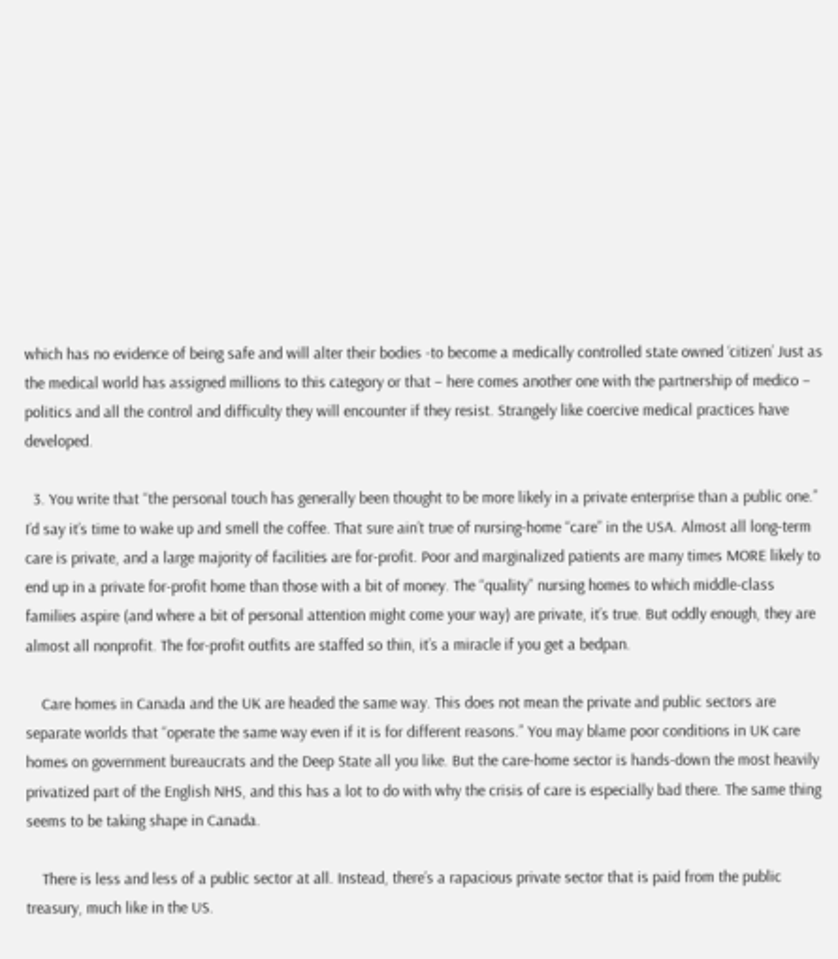which has no evidence of being safe and will alter their bodies -to become a medically controlled state owned ‘citizen’ Just as the medical world has assigned millions to this category or that – here comes another one with the partnership of medico – politics and all the control and difficulty they will encounter if they resist. Strangely like coercive medical practices have developed.

  3. You write that “the personal touch has generally been thought to be more likely in a private enterprise than a public one.” I’d say it’s time to wake up and smell the coffee. That sure ain’t true of nursing-home “care” in the USA. Almost all long-term care is private, and a large majority of facilities are for-profit. Poor and marginalized patients are many times MORE likely to end up in a private for-profit home than those with a bit of money. The “quality” nursing homes to which middle-class families aspire (and where a bit of personal attention might come your way) are private, it’s true. But oddly enough, they are almost all nonprofit. The for-profit outfits are staffed so thin, it’s a miracle if you get a bedpan.

    Care homes in Canada and the UK are headed the same way. This does not mean the private and public sectors are separate worlds that “operate the same way even if it is for different reasons.” You may blame poor conditions in UK care homes on government bureaucrats and the Deep State all you like. But the care-home sector is hands-down the most heavily privatized part of the English NHS, and this has a lot to do with why the crisis of care is especially bad there. The same thing seems to be taking shape in Canada.

    There is less and less of a public sector at all. Instead, there’s a rapacious private sector that is paid from the public treasury, much like in the US.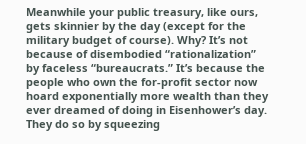Meanwhile your public treasury, like ours, gets skinnier by the day (except for the military budget of course). Why? It’s not because of disembodied “rationalization” by faceless “bureaucrats.” It’s because the people who own the for-profit sector now hoard exponentially more wealth than they ever dreamed of doing in Eisenhower’s day. They do so by squeezing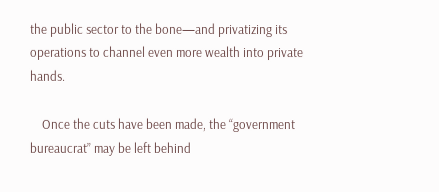the public sector to the bone—and privatizing its operations to channel even more wealth into private hands.

    Once the cuts have been made, the “government bureaucrat” may be left behind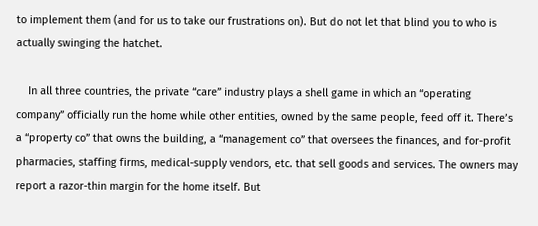to implement them (and for us to take our frustrations on). But do not let that blind you to who is actually swinging the hatchet.

    In all three countries, the private “care” industry plays a shell game in which an “operating company” officially run the home while other entities, owned by the same people, feed off it. There’s a “property co” that owns the building, a “management co” that oversees the finances, and for-profit pharmacies, staffing firms, medical-supply vendors, etc. that sell goods and services. The owners may report a razor-thin margin for the home itself. But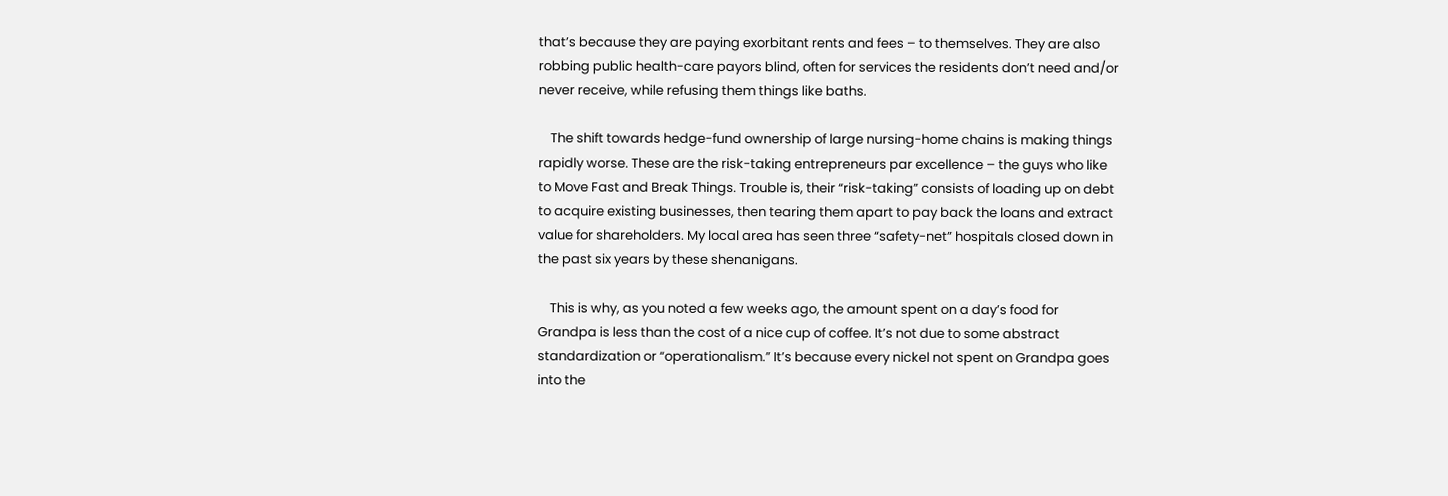that’s because they are paying exorbitant rents and fees – to themselves. They are also robbing public health-care payors blind, often for services the residents don’t need and/or never receive, while refusing them things like baths.

    The shift towards hedge-fund ownership of large nursing-home chains is making things rapidly worse. These are the risk-taking entrepreneurs par excellence – the guys who like to Move Fast and Break Things. Trouble is, their “risk-taking” consists of loading up on debt to acquire existing businesses, then tearing them apart to pay back the loans and extract value for shareholders. My local area has seen three “safety-net” hospitals closed down in the past six years by these shenanigans.

    This is why, as you noted a few weeks ago, the amount spent on a day’s food for Grandpa is less than the cost of a nice cup of coffee. It’s not due to some abstract standardization or “operationalism.” It’s because every nickel not spent on Grandpa goes into the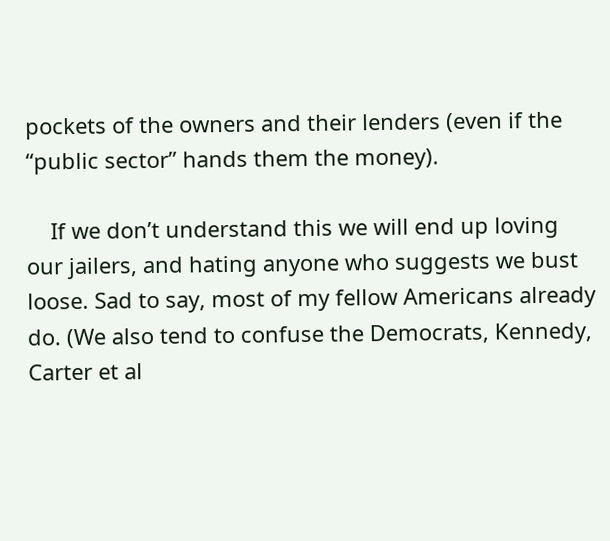pockets of the owners and their lenders (even if the “public sector” hands them the money).

    If we don’t understand this we will end up loving our jailers, and hating anyone who suggests we bust loose. Sad to say, most of my fellow Americans already do. (We also tend to confuse the Democrats, Kennedy, Carter et al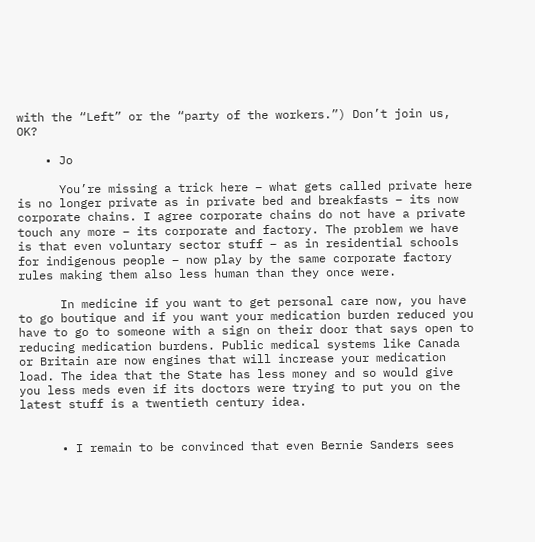with the “Left” or the “party of the workers.”) Don’t join us, OK?

    • Jo

      You’re missing a trick here – what gets called private here is no longer private as in private bed and breakfasts – its now corporate chains. I agree corporate chains do not have a private touch any more – its corporate and factory. The problem we have is that even voluntary sector stuff – as in residential schools for indigenous people – now play by the same corporate factory rules making them also less human than they once were.

      In medicine if you want to get personal care now, you have to go boutique and if you want your medication burden reduced you have to go to someone with a sign on their door that says open to reducing medication burdens. Public medical systems like Canada or Britain are now engines that will increase your medication load. The idea that the State has less money and so would give you less meds even if its doctors were trying to put you on the latest stuff is a twentieth century idea.


      • I remain to be convinced that even Bernie Sanders sees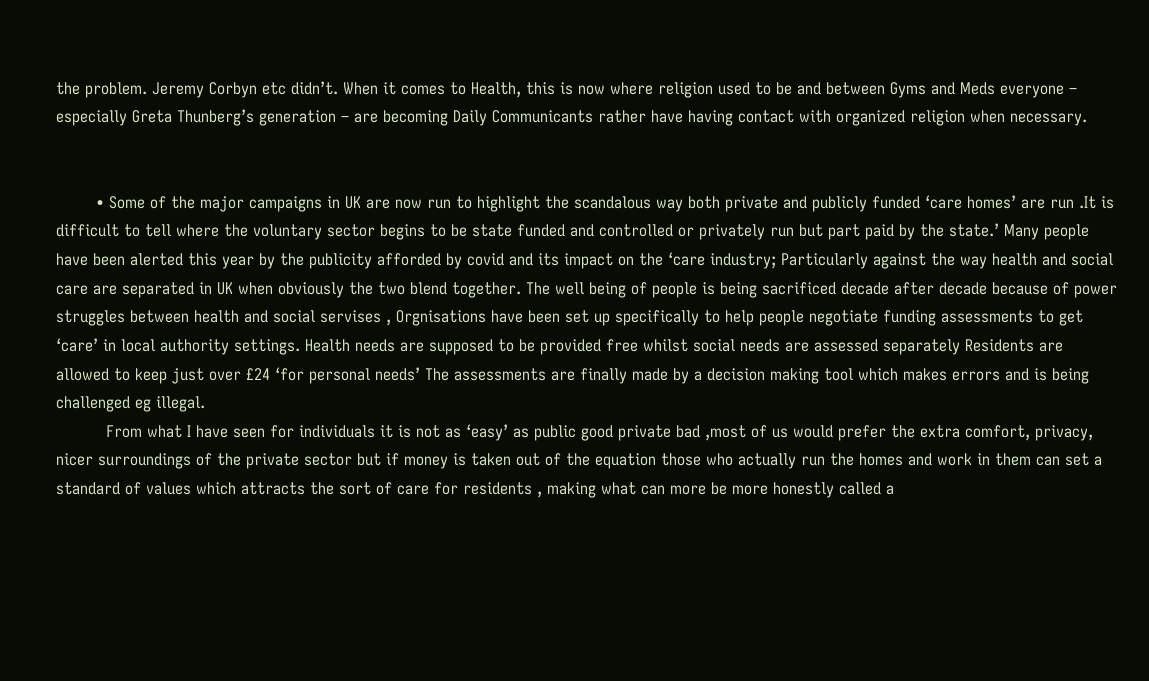the problem. Jeremy Corbyn etc didn’t. When it comes to Health, this is now where religion used to be and between Gyms and Meds everyone – especially Greta Thunberg’s generation – are becoming Daily Communicants rather have having contact with organized religion when necessary.


        • Some of the major campaigns in UK are now run to highlight the scandalous way both private and publicly funded ‘care homes’ are run .It is difficult to tell where the voluntary sector begins to be state funded and controlled or privately run but part paid by the state.’ Many people have been alerted this year by the publicity afforded by covid and its impact on the ‘care industry; Particularly against the way health and social care are separated in UK when obviously the two blend together. The well being of people is being sacrificed decade after decade because of power struggles between health and social servises , Orgnisations have been set up specifically to help people negotiate funding assessments to get ‘care’ in local authority settings. Health needs are supposed to be provided free whilst social needs are assessed separately Residents are allowed to keep just over £24 ‘for personal needs’ The assessments are finally made by a decision making tool which makes errors and is being challenged eg illegal.
          From what I have seen for individuals it is not as ‘easy’ as public good private bad ,most of us would prefer the extra comfort, privacy, nicer surroundings of the private sector but if money is taken out of the equation those who actually run the homes and work in them can set a standard of values which attracts the sort of care for residents , making what can more be more honestly called a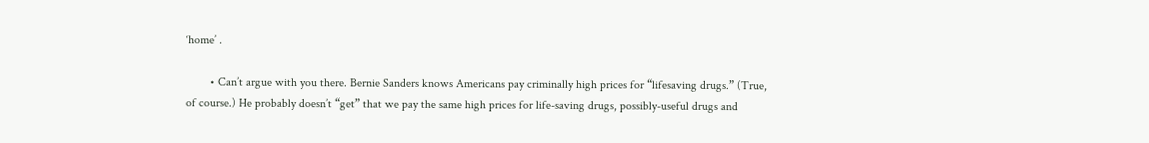‘home’ .

        • Can’t argue with you there. Bernie Sanders knows Americans pay criminally high prices for “lifesaving drugs.” (True, of course.) He probably doesn’t “get” that we pay the same high prices for life-saving drugs, possibly-useful drugs and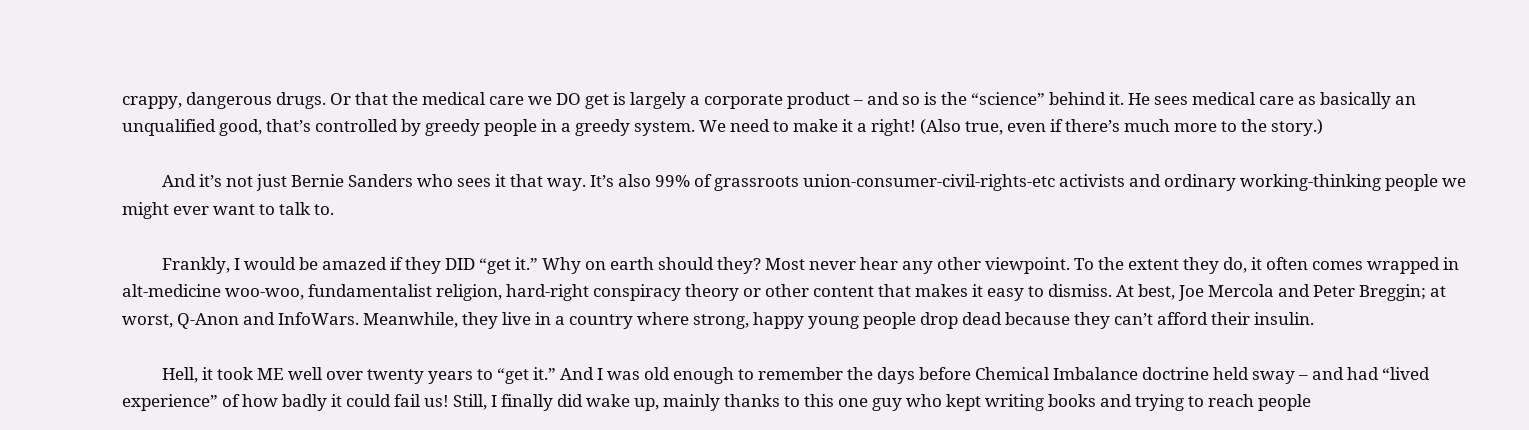crappy, dangerous drugs. Or that the medical care we DO get is largely a corporate product – and so is the “science” behind it. He sees medical care as basically an unqualified good, that’s controlled by greedy people in a greedy system. We need to make it a right! (Also true, even if there’s much more to the story.)

          And it’s not just Bernie Sanders who sees it that way. It’s also 99% of grassroots union-consumer-civil-rights-etc activists and ordinary working-thinking people we might ever want to talk to.

          Frankly, I would be amazed if they DID “get it.” Why on earth should they? Most never hear any other viewpoint. To the extent they do, it often comes wrapped in alt-medicine woo-woo, fundamentalist religion, hard-right conspiracy theory or other content that makes it easy to dismiss. At best, Joe Mercola and Peter Breggin; at worst, Q-Anon and InfoWars. Meanwhile, they live in a country where strong, happy young people drop dead because they can’t afford their insulin.

          Hell, it took ME well over twenty years to “get it.” And I was old enough to remember the days before Chemical Imbalance doctrine held sway – and had “lived experience” of how badly it could fail us! Still, I finally did wake up, mainly thanks to this one guy who kept writing books and trying to reach people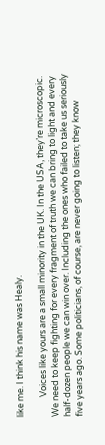like me. I think his name was Healy.

          Voices like yours are a small minority in the UK. In the USA, they’re microscopic. We need to keep fighting for every fragment of truth we can bring to light and every half-dozen people we can win over. Including the ones who failed to take us seriously five years ago. Some politicians, of course, are never going to listen; they know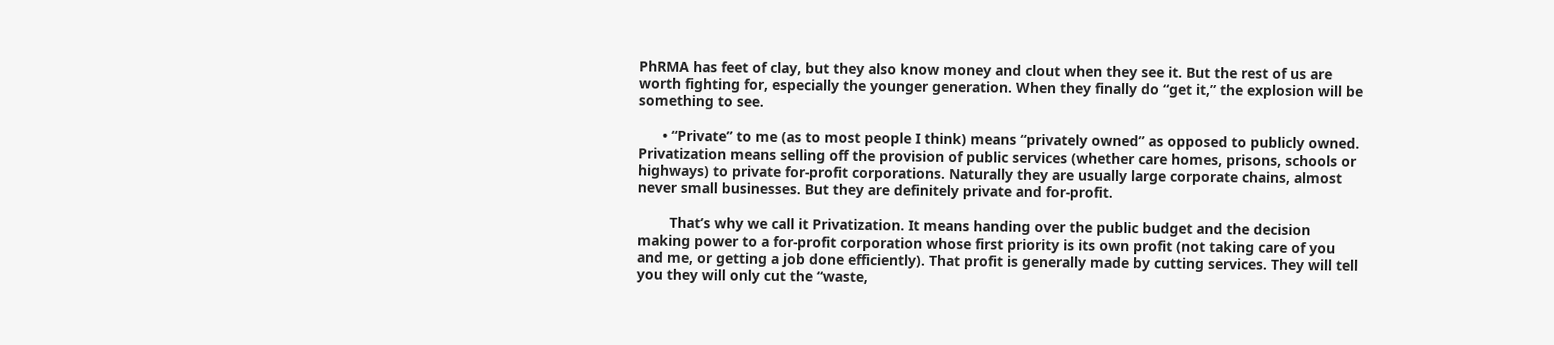PhRMA has feet of clay, but they also know money and clout when they see it. But the rest of us are worth fighting for, especially the younger generation. When they finally do “get it,” the explosion will be something to see.

      • “Private” to me (as to most people I think) means “privately owned” as opposed to publicly owned. Privatization means selling off the provision of public services (whether care homes, prisons, schools or highways) to private for-profit corporations. Naturally they are usually large corporate chains, almost never small businesses. But they are definitely private and for-profit.

        That’s why we call it Privatization. It means handing over the public budget and the decision making power to a for-profit corporation whose first priority is its own profit (not taking care of you and me, or getting a job done efficiently). That profit is generally made by cutting services. They will tell you they will only cut the “waste,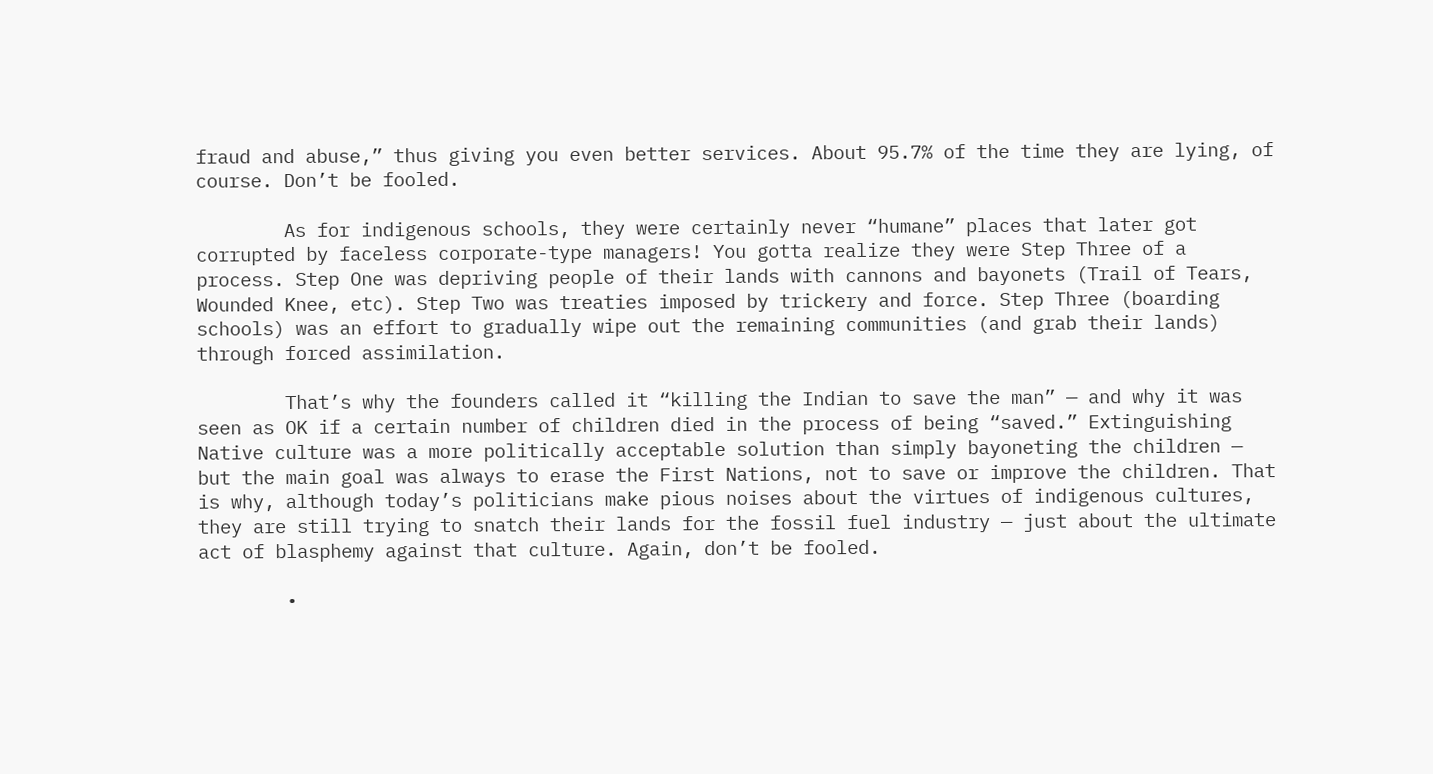fraud and abuse,” thus giving you even better services. About 95.7% of the time they are lying, of course. Don’t be fooled.

        As for indigenous schools, they were certainly never “humane” places that later got corrupted by faceless corporate-type managers! You gotta realize they were Step Three of a process. Step One was depriving people of their lands with cannons and bayonets (Trail of Tears, Wounded Knee, etc). Step Two was treaties imposed by trickery and force. Step Three (boarding schools) was an effort to gradually wipe out the remaining communities (and grab their lands) through forced assimilation.

        That’s why the founders called it “killing the Indian to save the man” — and why it was seen as OK if a certain number of children died in the process of being “saved.” Extinguishing Native culture was a more politically acceptable solution than simply bayoneting the children — but the main goal was always to erase the First Nations, not to save or improve the children. That is why, although today’s politicians make pious noises about the virtues of indigenous cultures, they are still trying to snatch their lands for the fossil fuel industry — just about the ultimate act of blasphemy against that culture. Again, don’t be fooled.

        •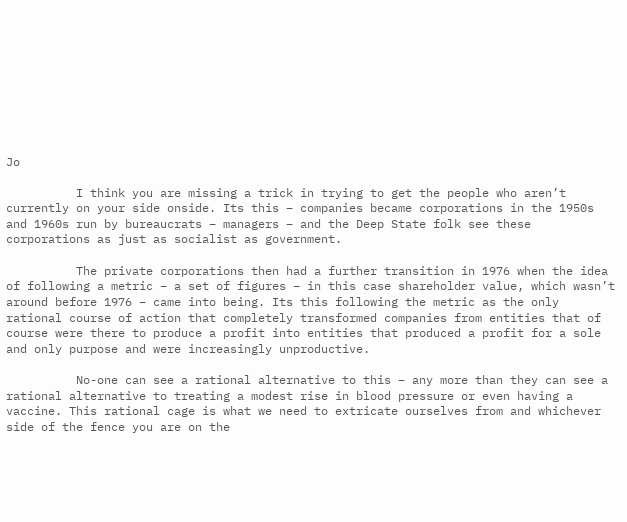Jo

          I think you are missing a trick in trying to get the people who aren’t currently on your side onside. Its this – companies became corporations in the 1950s and 1960s run by bureaucrats – managers – and the Deep State folk see these corporations as just as socialist as government.

          The private corporations then had a further transition in 1976 when the idea of following a metric – a set of figures – in this case shareholder value, which wasn’t around before 1976 – came into being. Its this following the metric as the only rational course of action that completely transformed companies from entities that of course were there to produce a profit into entities that produced a profit for a sole and only purpose and were increasingly unproductive.

          No-one can see a rational alternative to this – any more than they can see a rational alternative to treating a modest rise in blood pressure or even having a vaccine. This rational cage is what we need to extricate ourselves from and whichever side of the fence you are on the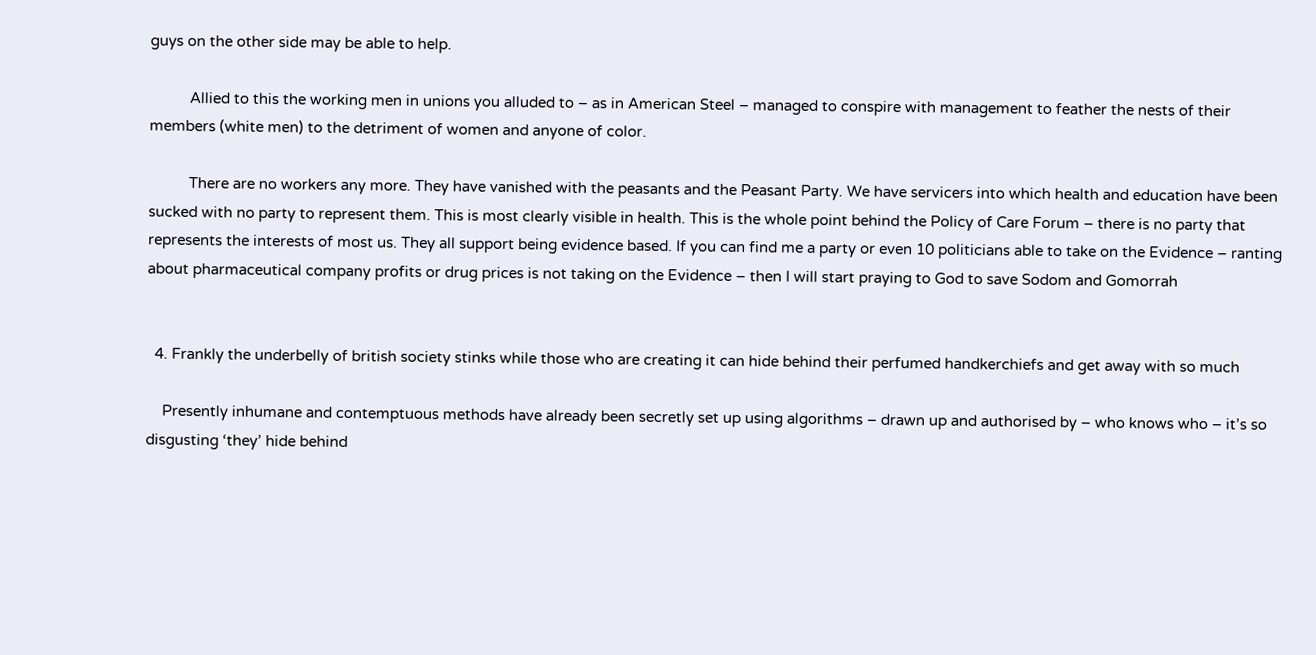guys on the other side may be able to help.

          Allied to this the working men in unions you alluded to – as in American Steel – managed to conspire with management to feather the nests of their members (white men) to the detriment of women and anyone of color.

          There are no workers any more. They have vanished with the peasants and the Peasant Party. We have servicers into which health and education have been sucked with no party to represent them. This is most clearly visible in health. This is the whole point behind the Policy of Care Forum – there is no party that represents the interests of most us. They all support being evidence based. If you can find me a party or even 10 politicians able to take on the Evidence – ranting about pharmaceutical company profits or drug prices is not taking on the Evidence – then I will start praying to God to save Sodom and Gomorrah


  4. Frankly the underbelly of british society stinks while those who are creating it can hide behind their perfumed handkerchiefs and get away with so much

    Presently inhumane and contemptuous methods have already been secretly set up using algorithms – drawn up and authorised by – who knows who – it’s so disgusting ‘they’ hide behind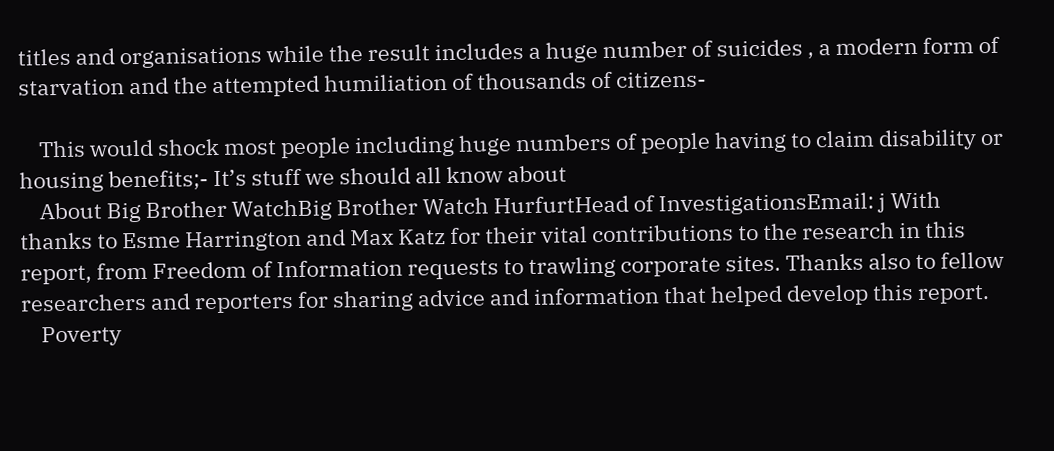titles and organisations while the result includes a huge number of suicides , a modern form of starvation and the attempted humiliation of thousands of citizens-

    This would shock most people including huge numbers of people having to claim disability or housing benefits;- It’s stuff we should all know about
    About Big Brother WatchBig Brother Watch HurfurtHead of InvestigationsEmail: j With thanks to Esme Harrington and Max Katz for their vital contributions to the research in this report, from Freedom of Information requests to trawling corporate sites. Thanks also to fellow researchers and reporters for sharing advice and information that helped develop this report.
    Poverty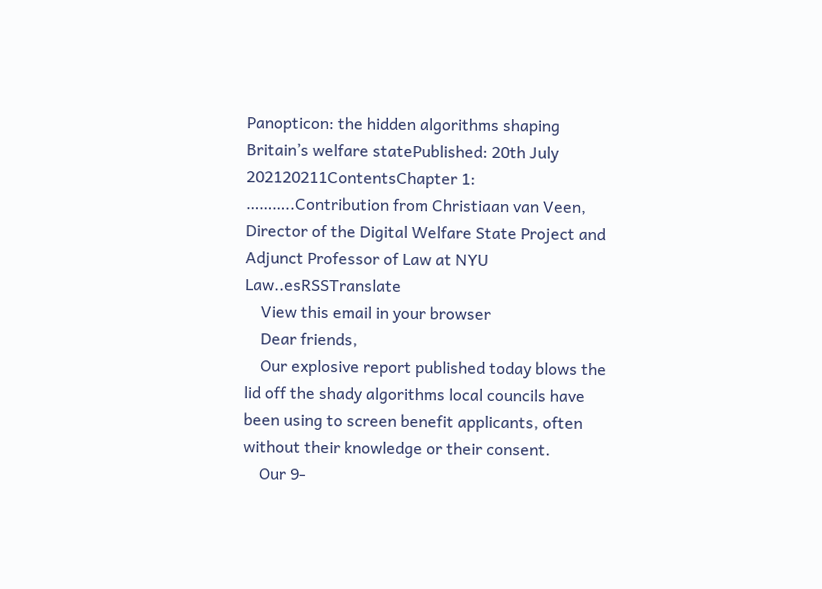Panopticon: the hidden algorithms shaping Britain’s welfare statePublished: 20th July 202120211ContentsChapter 1: ………..Contribution from Christiaan van Veen, Director of the Digital Welfare State Project and Adjunct Professor of Law at NYU Law..esRSSTranslate
    View this email in your browser
    Dear friends,
    Our explosive report published today blows the lid off the shady algorithms local councils have been using to screen benefit applicants, often without their knowledge or their consent.
    Our 9-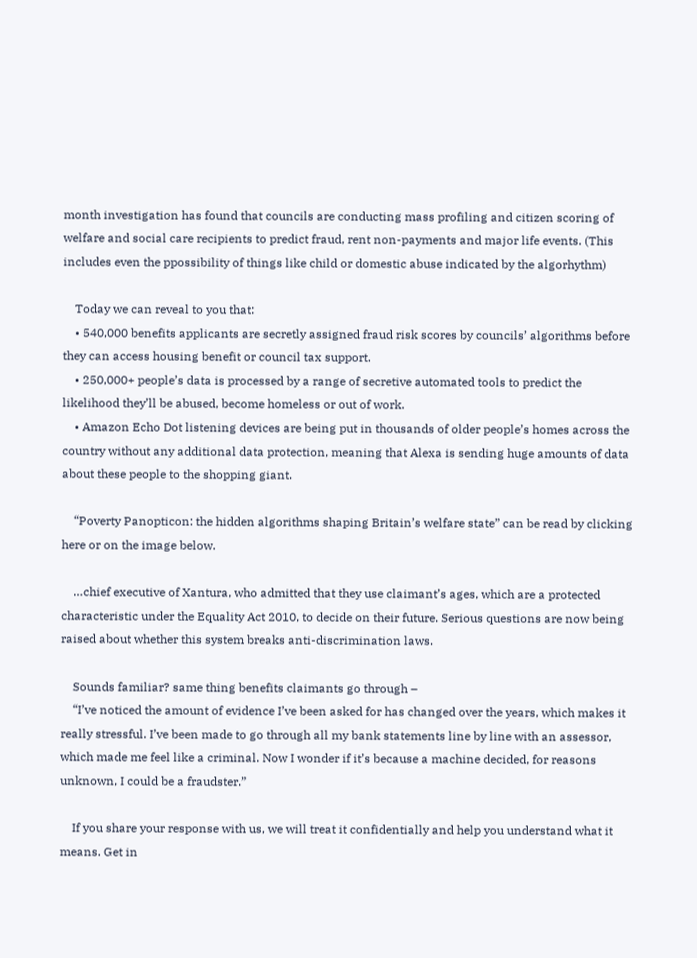month investigation has found that councils are conducting mass profiling and citizen scoring of welfare and social care recipients to predict fraud, rent non-payments and major life events. (This includes even the ppossibility of things like child or domestic abuse indicated by the algorhythm)

    Today we can reveal to you that:
    • 540,000 benefits applicants are secretly assigned fraud risk scores by councils’ algorithms before they can access housing benefit or council tax support.
    • 250,000+ people’s data is processed by a range of secretive automated tools to predict the likelihood they’ll be abused, become homeless or out of work.
    • Amazon Echo Dot listening devices are being put in thousands of older people’s homes across the country without any additional data protection, meaning that Alexa is sending huge amounts of data about these people to the shopping giant.

    “Poverty Panopticon: the hidden algorithms shaping Britain’s welfare state” can be read by clicking here or on the image below.

    …chief executive of Xantura, who admitted that they use claimant’s ages, which are a protected characteristic under the Equality Act 2010, to decide on their future. Serious questions are now being raised about whether this system breaks anti-discrimination laws.

    Sounds familiar? same thing benefits claimants go through –
    “I’ve noticed the amount of evidence I’ve been asked for has changed over the years, which makes it really stressful. I’ve been made to go through all my bank statements line by line with an assessor, which made me feel like a criminal. Now I wonder if it’s because a machine decided, for reasons unknown, I could be a fraudster.”

    If you share your response with us, we will treat it confidentially and help you understand what it means. Get in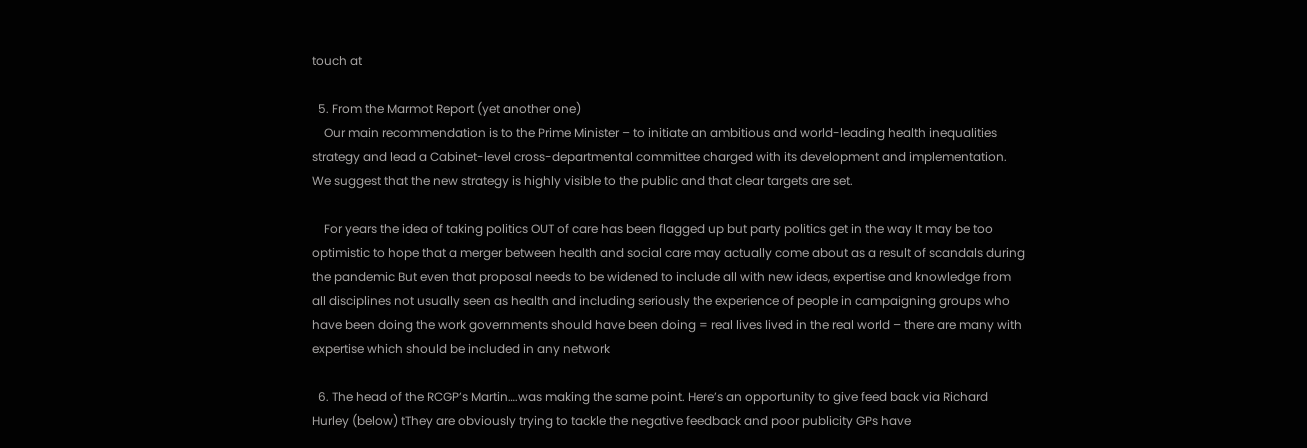touch at

  5. From the Marmot Report (yet another one)
    Our main recommendation is to the Prime Minister – to initiate an ambitious and world-leading health inequalities strategy and lead a Cabinet-level cross-departmental committee charged with its development and implementation. We suggest that the new strategy is highly visible to the public and that clear targets are set.

    For years the idea of taking politics OUT of care has been flagged up but party politics get in the way It may be too optimistic to hope that a merger between health and social care may actually come about as a result of scandals during the pandemic But even that proposal needs to be widened to include all with new ideas, expertise and knowledge from all disciplines not usually seen as health and including seriously the experience of people in campaigning groups who have been doing the work governments should have been doing = real lives lived in the real world – there are many with expertise which should be included in any network

  6. The head of the RCGP’s Martin….was making the same point. Here’s an opportunity to give feed back via Richard Hurley (below) tThey are obviously trying to tackle the negative feedback and poor publicity GPs have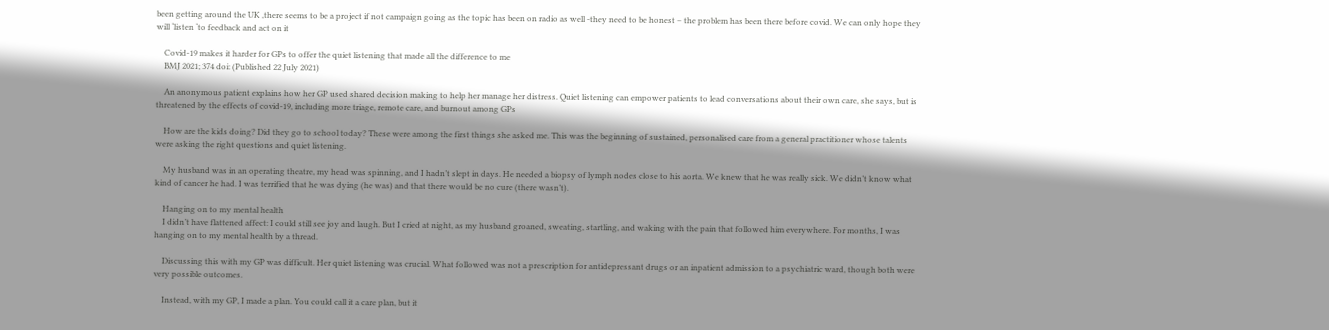been getting around the UK ,there seems to be a project if not campaign going as the topic has been on radio as well -they need to be honest – the problem has been there before covid. We can only hope they will ‘listen ‘to feedback and act on it

    Covid-19 makes it harder for GPs to offer the quiet listening that made all the difference to me
    BMJ 2021; 374 doi: (Published 22 July 2021)

    An anonymous patient explains how her GP used shared decision making to help her manage her distress. Quiet listening can empower patients to lead conversations about their own care, she says, but is threatened by the effects of covid-19, including more triage, remote care, and burnout among GPs

    How are the kids doing? Did they go to school today? These were among the first things she asked me. This was the beginning of sustained, personalised care from a general practitioner whose talents were asking the right questions and quiet listening.

    My husband was in an operating theatre, my head was spinning, and I hadn’t slept in days. He needed a biopsy of lymph nodes close to his aorta. We knew that he was really sick. We didn’t know what kind of cancer he had. I was terrified that he was dying (he was) and that there would be no cure (there wasn’t).

    Hanging on to my mental health
    I didn’t have flattened affect: I could still see joy and laugh. But I cried at night, as my husband groaned, sweating, startling, and waking with the pain that followed him everywhere. For months, I was hanging on to my mental health by a thread.

    Discussing this with my GP was difficult. Her quiet listening was crucial. What followed was not a prescription for antidepressant drugs or an inpatient admission to a psychiatric ward, though both were very possible outcomes.

    Instead, with my GP, I made a plan. You could call it a care plan, but it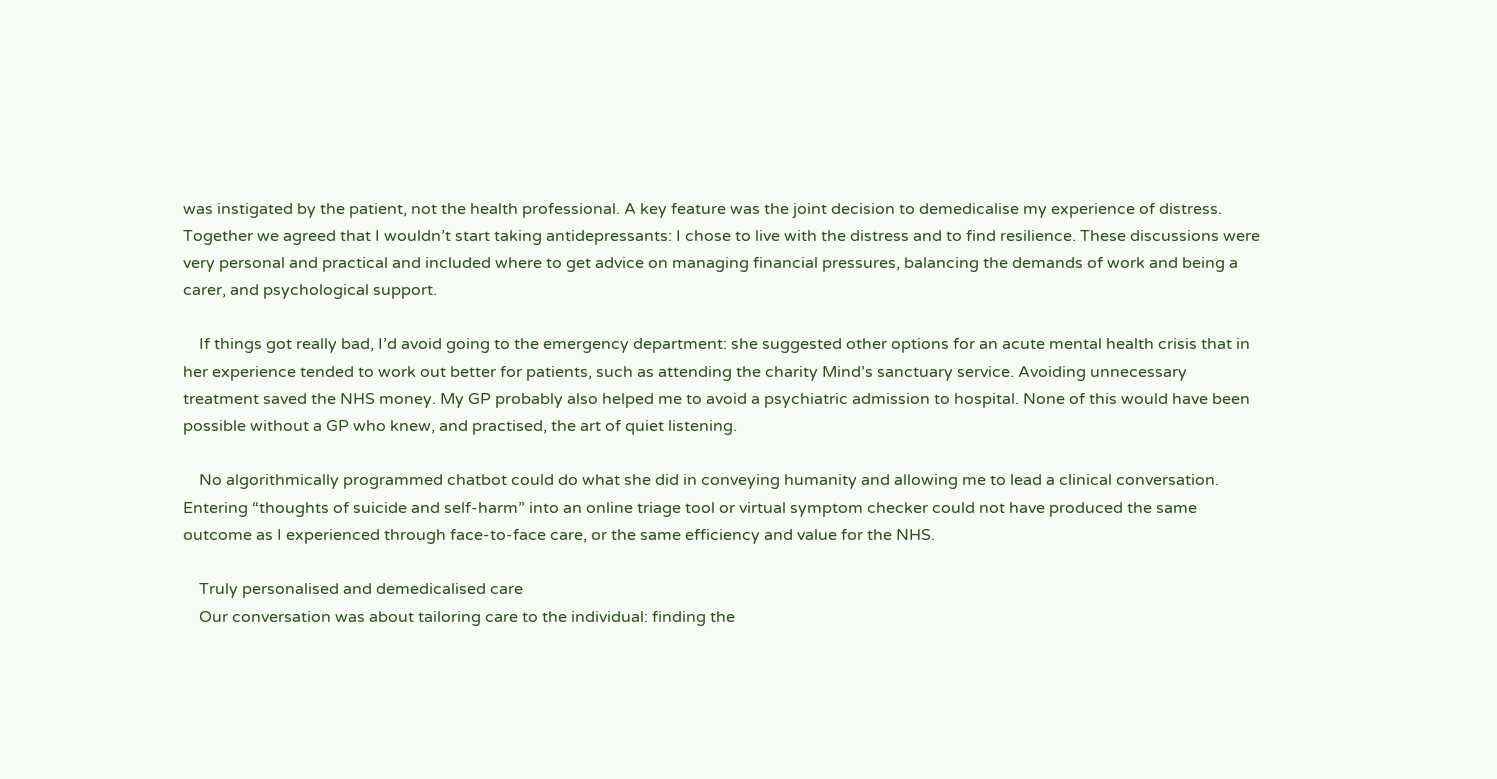was instigated by the patient, not the health professional. A key feature was the joint decision to demedicalise my experience of distress. Together we agreed that I wouldn’t start taking antidepressants: I chose to live with the distress and to find resilience. These discussions were very personal and practical and included where to get advice on managing financial pressures, balancing the demands of work and being a carer, and psychological support.

    If things got really bad, I’d avoid going to the emergency department: she suggested other options for an acute mental health crisis that in her experience tended to work out better for patients, such as attending the charity Mind’s sanctuary service. Avoiding unnecessary treatment saved the NHS money. My GP probably also helped me to avoid a psychiatric admission to hospital. None of this would have been possible without a GP who knew, and practised, the art of quiet listening.

    No algorithmically programmed chatbot could do what she did in conveying humanity and allowing me to lead a clinical conversation. Entering “thoughts of suicide and self-harm” into an online triage tool or virtual symptom checker could not have produced the same outcome as I experienced through face-to-face care, or the same efficiency and value for the NHS.

    Truly personalised and demedicalised care
    Our conversation was about tailoring care to the individual: finding the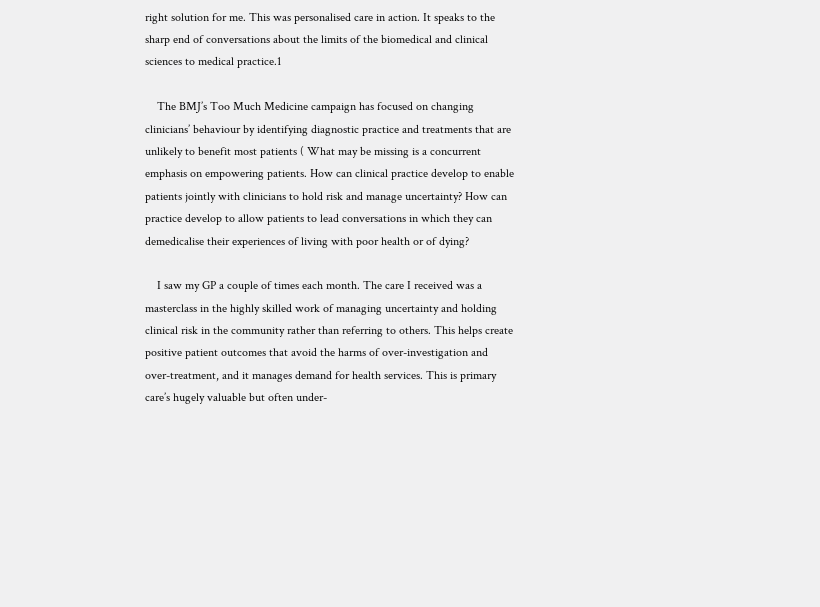right solution for me. This was personalised care in action. It speaks to the sharp end of conversations about the limits of the biomedical and clinical sciences to medical practice.1

    The BMJ’s Too Much Medicine campaign has focused on changing clinicians’ behaviour by identifying diagnostic practice and treatments that are unlikely to benefit most patients ( What may be missing is a concurrent emphasis on empowering patients. How can clinical practice develop to enable patients jointly with clinicians to hold risk and manage uncertainty? How can practice develop to allow patients to lead conversations in which they can demedicalise their experiences of living with poor health or of dying?

    I saw my GP a couple of times each month. The care I received was a masterclass in the highly skilled work of managing uncertainty and holding clinical risk in the community rather than referring to others. This helps create positive patient outcomes that avoid the harms of over-investigation and over-treatment, and it manages demand for health services. This is primary care’s hugely valuable but often under-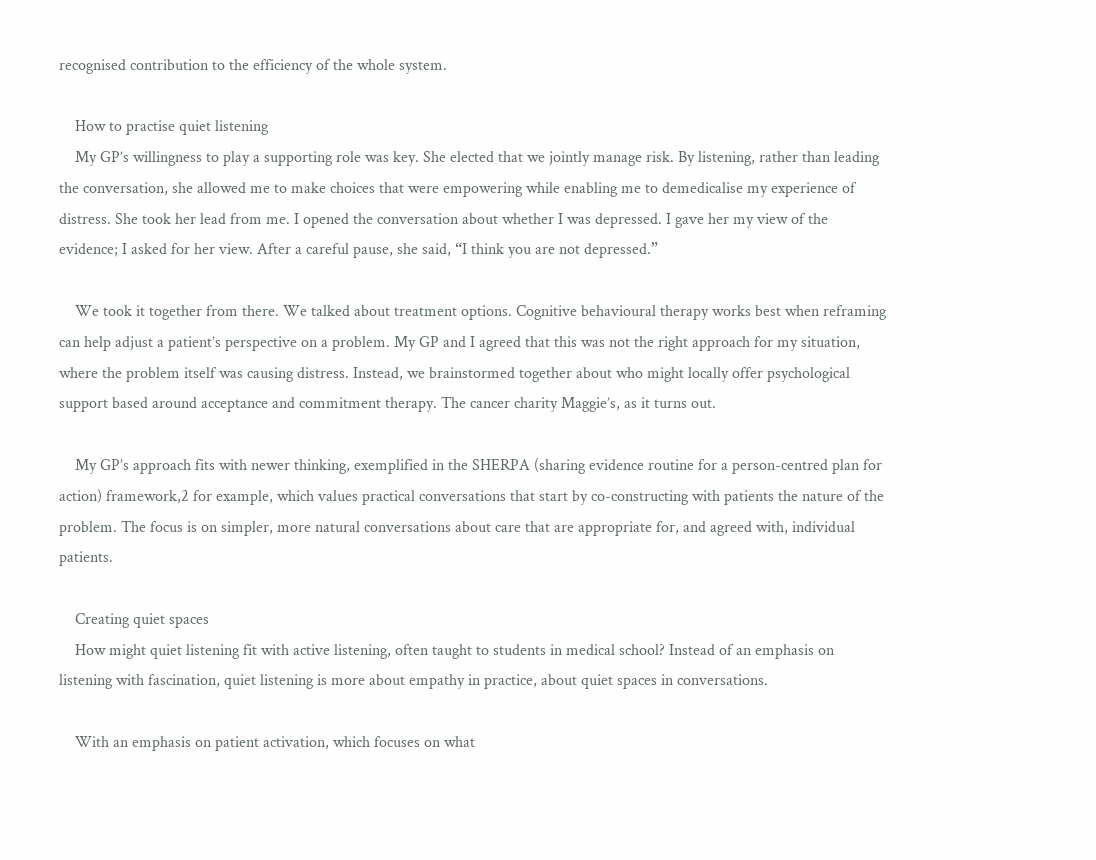recognised contribution to the efficiency of the whole system.

    How to practise quiet listening
    My GP’s willingness to play a supporting role was key. She elected that we jointly manage risk. By listening, rather than leading the conversation, she allowed me to make choices that were empowering while enabling me to demedicalise my experience of distress. She took her lead from me. I opened the conversation about whether I was depressed. I gave her my view of the evidence; I asked for her view. After a careful pause, she said, “I think you are not depressed.”

    We took it together from there. We talked about treatment options. Cognitive behavioural therapy works best when reframing can help adjust a patient’s perspective on a problem. My GP and I agreed that this was not the right approach for my situation, where the problem itself was causing distress. Instead, we brainstormed together about who might locally offer psychological support based around acceptance and commitment therapy. The cancer charity Maggie’s, as it turns out.

    My GP’s approach fits with newer thinking, exemplified in the SHERPA (sharing evidence routine for a person-centred plan for action) framework,2 for example, which values practical conversations that start by co-constructing with patients the nature of the problem. The focus is on simpler, more natural conversations about care that are appropriate for, and agreed with, individual patients.

    Creating quiet spaces
    How might quiet listening fit with active listening, often taught to students in medical school? Instead of an emphasis on listening with fascination, quiet listening is more about empathy in practice, about quiet spaces in conversations.

    With an emphasis on patient activation, which focuses on what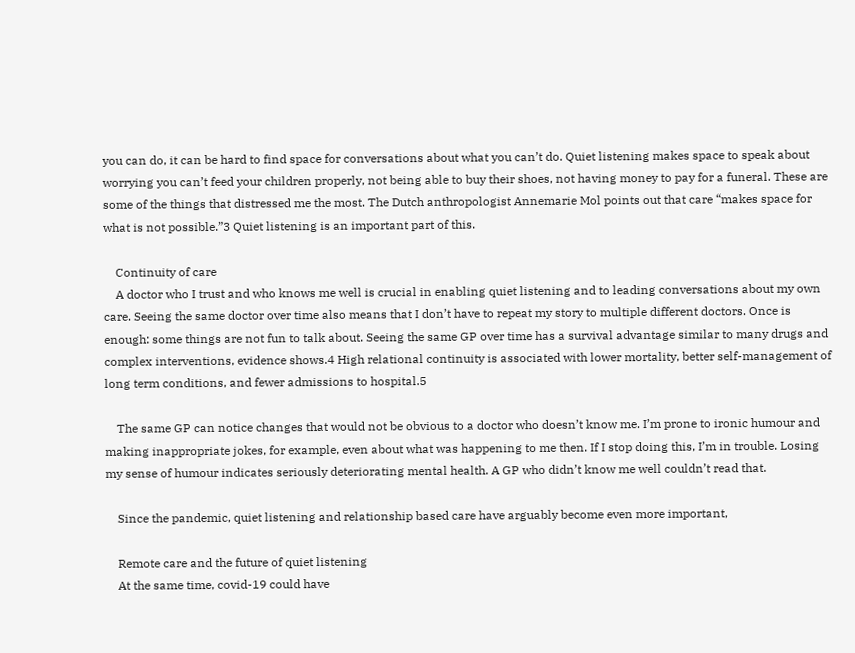you can do, it can be hard to find space for conversations about what you can’t do. Quiet listening makes space to speak about worrying you can’t feed your children properly, not being able to buy their shoes, not having money to pay for a funeral. These are some of the things that distressed me the most. The Dutch anthropologist Annemarie Mol points out that care “makes space for what is not possible.”3 Quiet listening is an important part of this.

    Continuity of care
    A doctor who I trust and who knows me well is crucial in enabling quiet listening and to leading conversations about my own care. Seeing the same doctor over time also means that I don’t have to repeat my story to multiple different doctors. Once is enough: some things are not fun to talk about. Seeing the same GP over time has a survival advantage similar to many drugs and complex interventions, evidence shows.4 High relational continuity is associated with lower mortality, better self-management of long term conditions, and fewer admissions to hospital.5

    The same GP can notice changes that would not be obvious to a doctor who doesn’t know me. I’m prone to ironic humour and making inappropriate jokes, for example, even about what was happening to me then. If I stop doing this, I’m in trouble. Losing my sense of humour indicates seriously deteriorating mental health. A GP who didn’t know me well couldn’t read that.

    Since the pandemic, quiet listening and relationship based care have arguably become even more important,

    Remote care and the future of quiet listening
    At the same time, covid-19 could have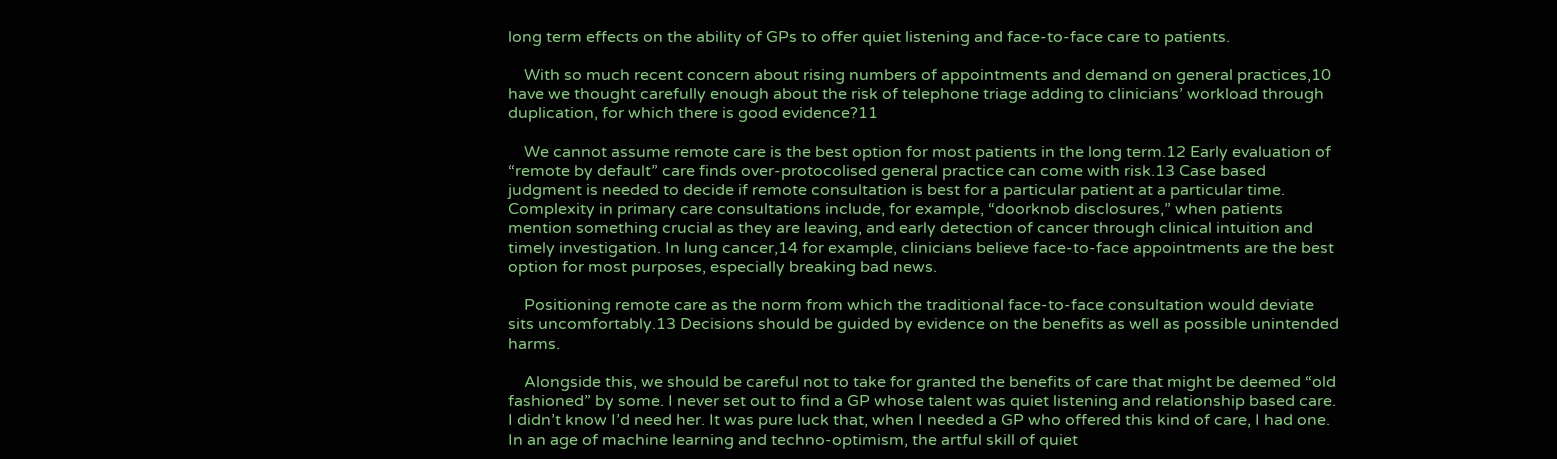long term effects on the ability of GPs to offer quiet listening and face-to-face care to patients.

    With so much recent concern about rising numbers of appointments and demand on general practices,10 have we thought carefully enough about the risk of telephone triage adding to clinicians’ workload through duplication, for which there is good evidence?11

    We cannot assume remote care is the best option for most patients in the long term.12 Early evaluation of “remote by default” care finds over-protocolised general practice can come with risk.13 Case based judgment is needed to decide if remote consultation is best for a particular patient at a particular time. Complexity in primary care consultations include, for example, “doorknob disclosures,” when patients mention something crucial as they are leaving, and early detection of cancer through clinical intuition and timely investigation. In lung cancer,14 for example, clinicians believe face-to-face appointments are the best option for most purposes, especially breaking bad news.

    Positioning remote care as the norm from which the traditional face-to-face consultation would deviate sits uncomfortably.13 Decisions should be guided by evidence on the benefits as well as possible unintended harms.

    Alongside this, we should be careful not to take for granted the benefits of care that might be deemed “old fashioned” by some. I never set out to find a GP whose talent was quiet listening and relationship based care. I didn’t know I’d need her. It was pure luck that, when I needed a GP who offered this kind of care, I had one. In an age of machine learning and techno-optimism, the artful skill of quiet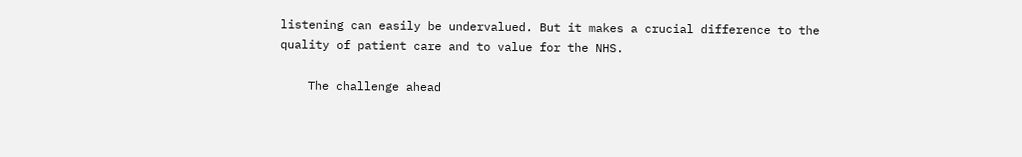listening can easily be undervalued. But it makes a crucial difference to the quality of patient care and to value for the NHS.

    The challenge ahead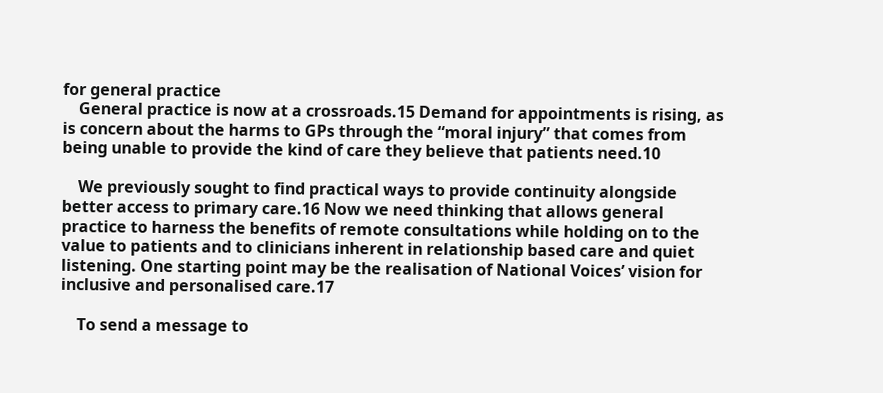for general practice
    General practice is now at a crossroads.15 Demand for appointments is rising, as is concern about the harms to GPs through the “moral injury” that comes from being unable to provide the kind of care they believe that patients need.10

    We previously sought to find practical ways to provide continuity alongside better access to primary care.16 Now we need thinking that allows general practice to harness the benefits of remote consultations while holding on to the value to patients and to clinicians inherent in relationship based care and quiet listening. One starting point may be the realisation of National Voices’ vision for inclusive and personalised care.17

    To send a message to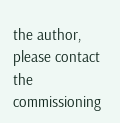the author, please contact the commissioning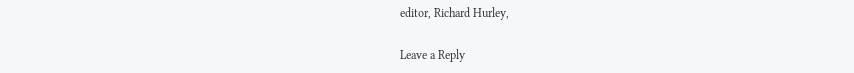editor, Richard Hurley,

Leave a Reply